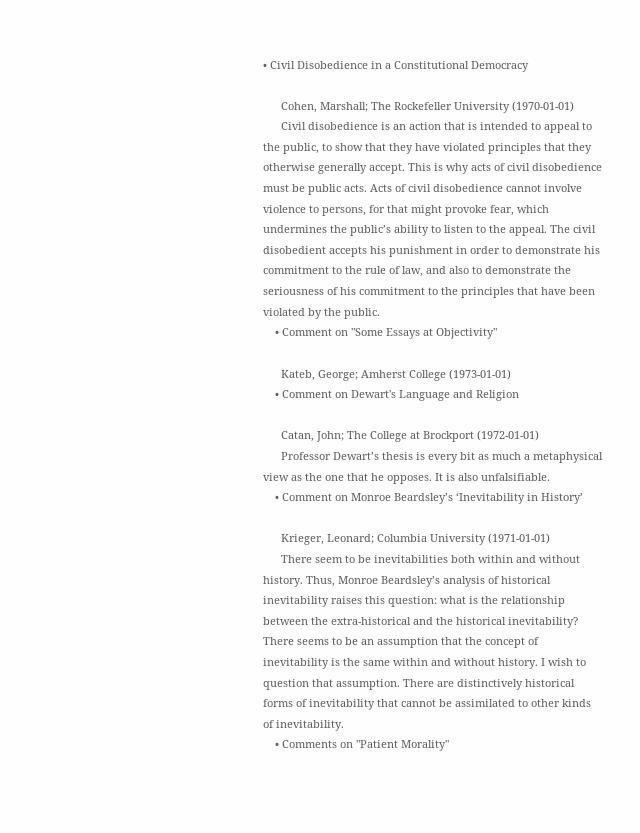• Civil Disobedience in a Constitutional Democracy

      Cohen, Marshall; The Rockefeller University (1970-01-01)
      Civil disobedience is an action that is intended to appeal to the public, to show that they have violated principles that they otherwise generally accept. This is why acts of civil disobedience must be public acts. Acts of civil disobedience cannot involve violence to persons, for that might provoke fear, which undermines the public’s ability to listen to the appeal. The civil disobedient accepts his punishment in order to demonstrate his commitment to the rule of law, and also to demonstrate the seriousness of his commitment to the principles that have been violated by the public.
    • Comment on "Some Essays at Objectivity"

      Kateb, George; Amherst College (1973-01-01)
    • Comment on Dewart's Language and Religion

      Catan, John; The College at Brockport (1972-01-01)
      Professor Dewart’s thesis is every bit as much a metaphysical view as the one that he opposes. It is also unfalsifiable.
    • Comment on Monroe Beardsley’s ‘Inevitability in History’

      Krieger, Leonard; Columbia University (1971-01-01)
      There seem to be inevitabilities both within and without history. Thus, Monroe Beardsley’s analysis of historical inevitability raises this question: what is the relationship between the extra-historical and the historical inevitability? There seems to be an assumption that the concept of inevitability is the same within and without history. I wish to question that assumption. There are distinctively historical forms of inevitability that cannot be assimilated to other kinds of inevitability.
    • Comments on "Patient Morality"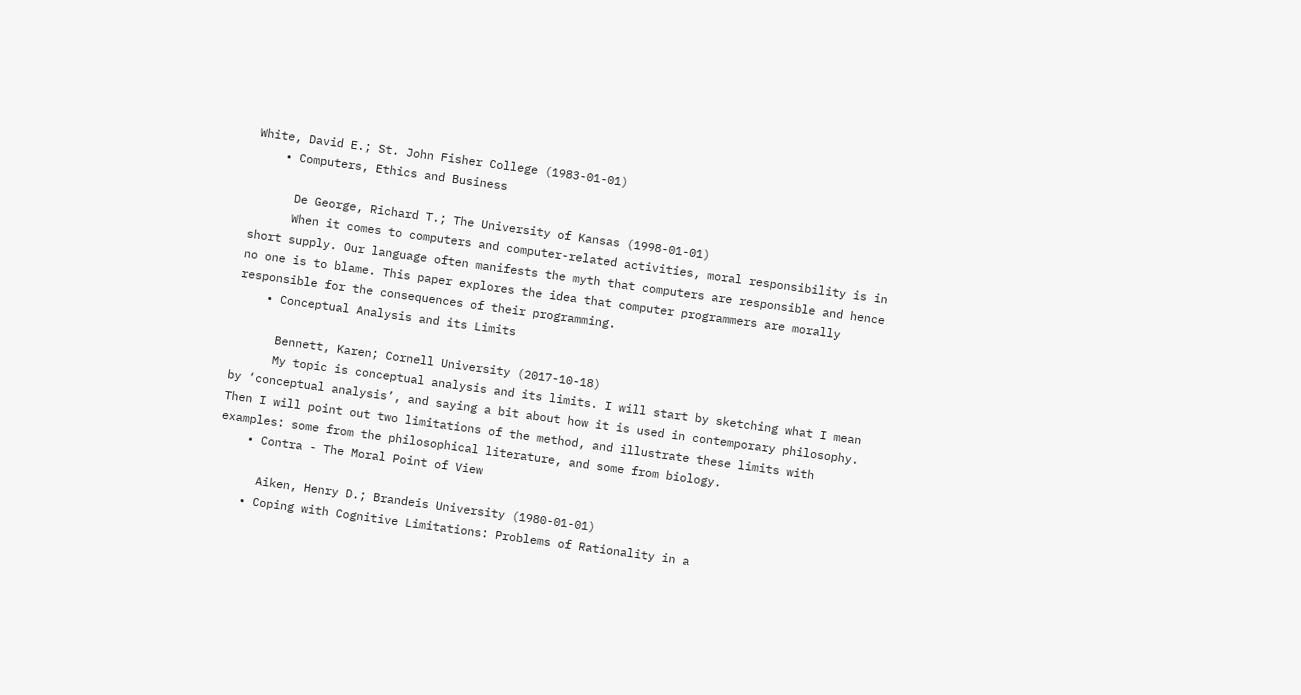White, David E.; St. John Fisher College (1983-01-01)
    • Computers, Ethics and Business

      De George, Richard T.; The University of Kansas (1998-01-01)
      When it comes to computers and computer-related activities, moral responsibility is in short supply. Our language often manifests the myth that computers are responsible and hence no one is to blame. This paper explores the idea that computer programmers are morally responsible for the consequences of their programming.
    • Conceptual Analysis and its Limits

      Bennett, Karen; Cornell University (2017-10-18)
      My topic is conceptual analysis and its limits. I will start by sketching what I mean by ‘conceptual analysis’, and saying a bit about how it is used in contemporary philosophy. Then I will point out two limitations of the method, and illustrate these limits with examples: some from the philosophical literature, and some from biology.
    • Contra - The Moral Point of View

      Aiken, Henry D.; Brandeis University (1980-01-01)
    • Coping with Cognitive Limitations: Problems of Rationality in a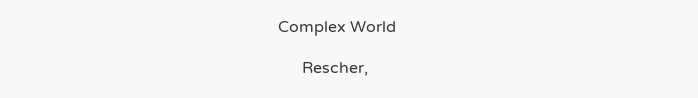Complex World

      Rescher,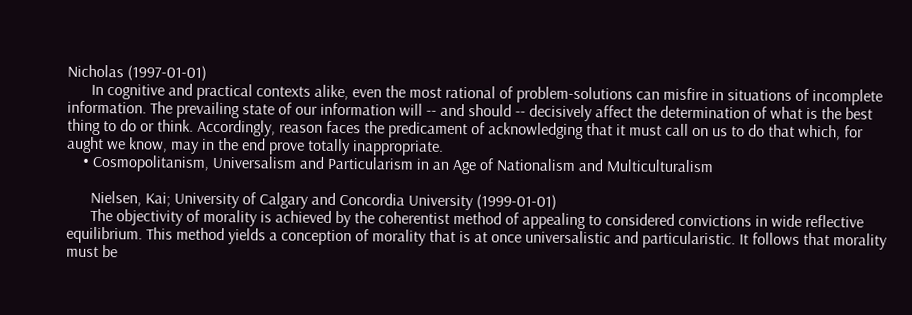Nicholas (1997-01-01)
      In cognitive and practical contexts alike, even the most rational of problem-solutions can misfire in situations of incomplete information. The prevailing state of our information will -- and should -- decisively affect the determination of what is the best thing to do or think. Accordingly, reason faces the predicament of acknowledging that it must call on us to do that which, for aught we know, may in the end prove totally inappropriate.
    • Cosmopolitanism, Universalism and Particularism in an Age of Nationalism and Multiculturalism

      Nielsen, Kai; University of Calgary and Concordia University (1999-01-01)
      The objectivity of morality is achieved by the coherentist method of appealing to considered convictions in wide reflective equilibrium. This method yields a conception of morality that is at once universalistic and particularistic. It follows that morality must be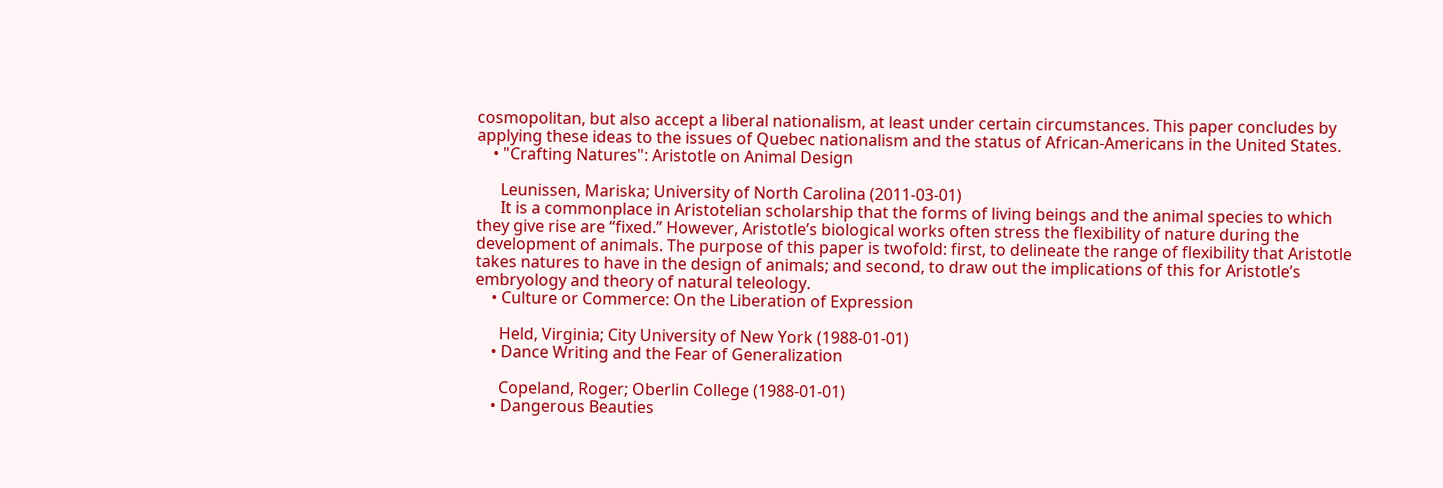cosmopolitan, but also accept a liberal nationalism, at least under certain circumstances. This paper concludes by applying these ideas to the issues of Quebec nationalism and the status of African-Americans in the United States.
    • "Crafting Natures": Aristotle on Animal Design

      Leunissen, Mariska; University of North Carolina (2011-03-01)
      It is a commonplace in Aristotelian scholarship that the forms of living beings and the animal species to which they give rise are “fixed.” However, Aristotle’s biological works often stress the flexibility of nature during the development of animals. The purpose of this paper is twofold: first, to delineate the range of flexibility that Aristotle takes natures to have in the design of animals; and second, to draw out the implications of this for Aristotle’s embryology and theory of natural teleology.
    • Culture or Commerce: On the Liberation of Expression

      Held, Virginia; City University of New York (1988-01-01)
    • Dance Writing and the Fear of Generalization

      Copeland, Roger; Oberlin College (1988-01-01)
    • Dangerous Beauties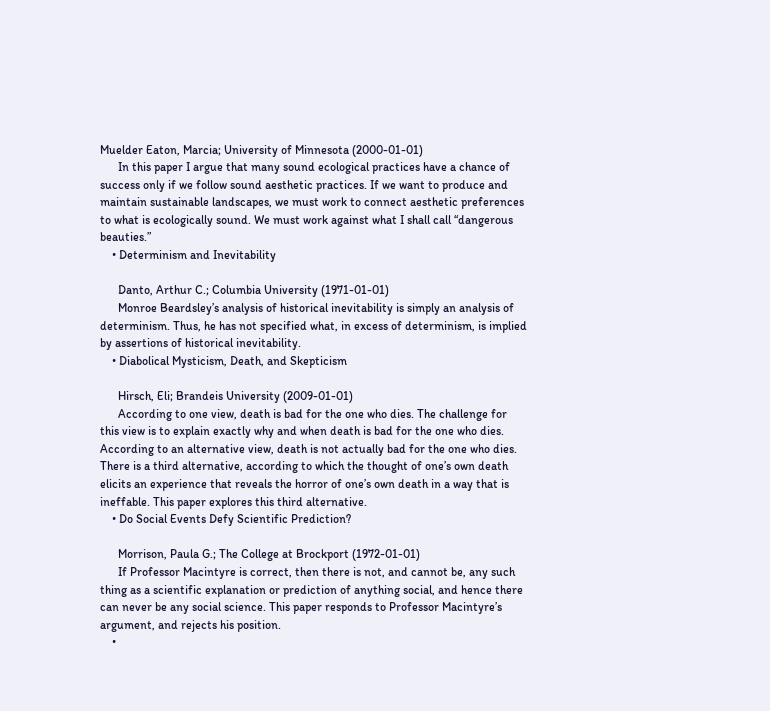Muelder Eaton, Marcia; University of Minnesota (2000-01-01)
      In this paper I argue that many sound ecological practices have a chance of success only if we follow sound aesthetic practices. If we want to produce and maintain sustainable landscapes, we must work to connect aesthetic preferences to what is ecologically sound. We must work against what I shall call “dangerous beauties.”
    • Determinism and Inevitability

      Danto, Arthur C.; Columbia University (1971-01-01)
      Monroe Beardsley’s analysis of historical inevitability is simply an analysis of determinism. Thus, he has not specified what, in excess of determinism, is implied by assertions of historical inevitability.
    • Diabolical Mysticism, Death, and Skepticism

      Hirsch, Eli; Brandeis University (2009-01-01)
      According to one view, death is bad for the one who dies. The challenge for this view is to explain exactly why and when death is bad for the one who dies. According to an alternative view, death is not actually bad for the one who dies. There is a third alternative, according to which the thought of one’s own death elicits an experience that reveals the horror of one’s own death in a way that is ineffable. This paper explores this third alternative.
    • Do Social Events Defy Scientific Prediction?

      Morrison, Paula G.; The College at Brockport (1972-01-01)
      If Professor Macintyre is correct, then there is not, and cannot be, any such thing as a scientific explanation or prediction of anything social, and hence there can never be any social science. This paper responds to Professor Macintyre’s argument, and rejects his position.
    •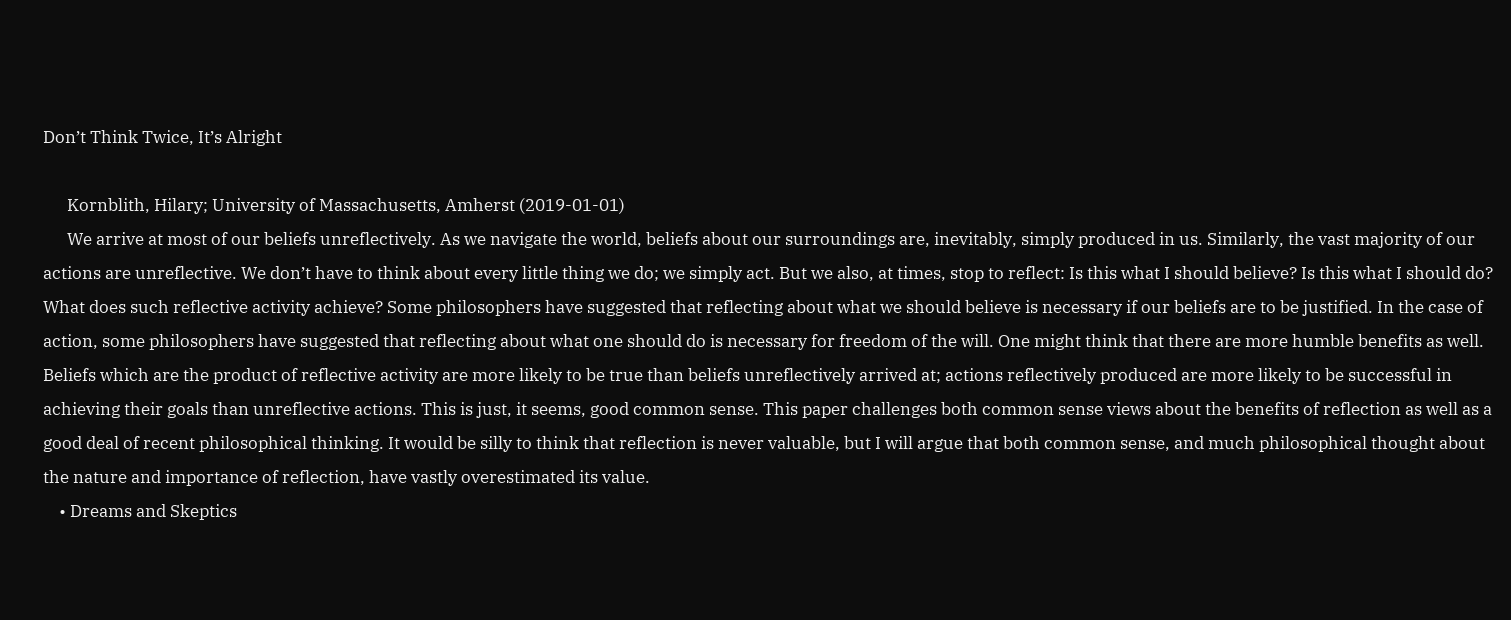Don’t Think Twice, It’s Alright

      Kornblith, Hilary; University of Massachusetts, Amherst (2019-01-01)
      We arrive at most of our beliefs unreflectively. As we navigate the world, beliefs about our surroundings are, inevitably, simply produced in us. Similarly, the vast majority of our actions are unreflective. We don’t have to think about every little thing we do; we simply act. But we also, at times, stop to reflect: Is this what I should believe? Is this what I should do? What does such reflective activity achieve? Some philosophers have suggested that reflecting about what we should believe is necessary if our beliefs are to be justified. In the case of action, some philosophers have suggested that reflecting about what one should do is necessary for freedom of the will. One might think that there are more humble benefits as well. Beliefs which are the product of reflective activity are more likely to be true than beliefs unreflectively arrived at; actions reflectively produced are more likely to be successful in achieving their goals than unreflective actions. This is just, it seems, good common sense. This paper challenges both common sense views about the benefits of reflection as well as a good deal of recent philosophical thinking. It would be silly to think that reflection is never valuable, but I will argue that both common sense, and much philosophical thought about the nature and importance of reflection, have vastly overestimated its value.
    • Dreams and Skeptics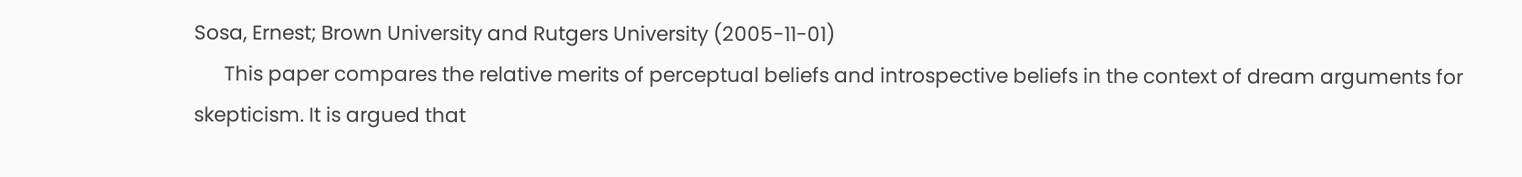Sosa, Ernest; Brown University and Rutgers University (2005-11-01)
      This paper compares the relative merits of perceptual beliefs and introspective beliefs in the context of dream arguments for skepticism. It is argued that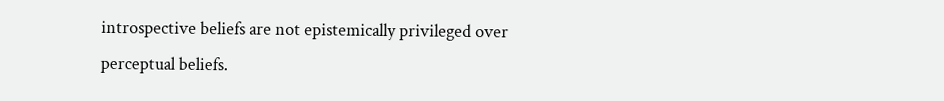introspective beliefs are not epistemically privileged over perceptual beliefs.